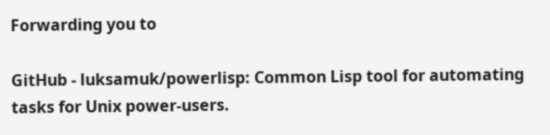Forwarding you to

GitHub - luksamuk/powerlisp: Common Lisp tool for automating tasks for Unix power-users.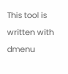This tool is written with dmenu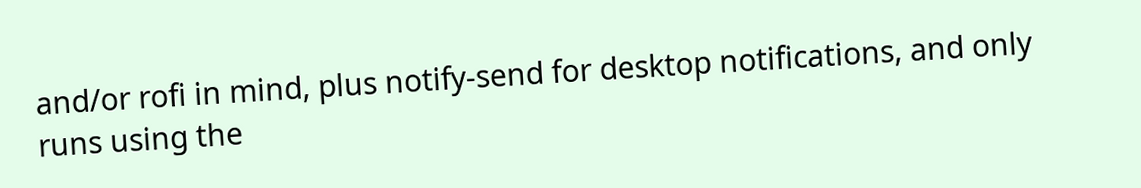and/or rofi in mind, plus notify-send for desktop notifications, and only runs using the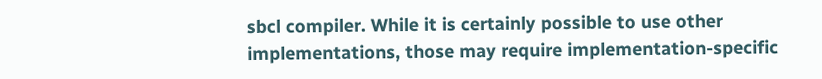sbcl compiler. While it is certainly possible to use other implementations, those may require implementation-specific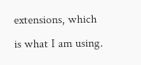extensions, which is what I am using.